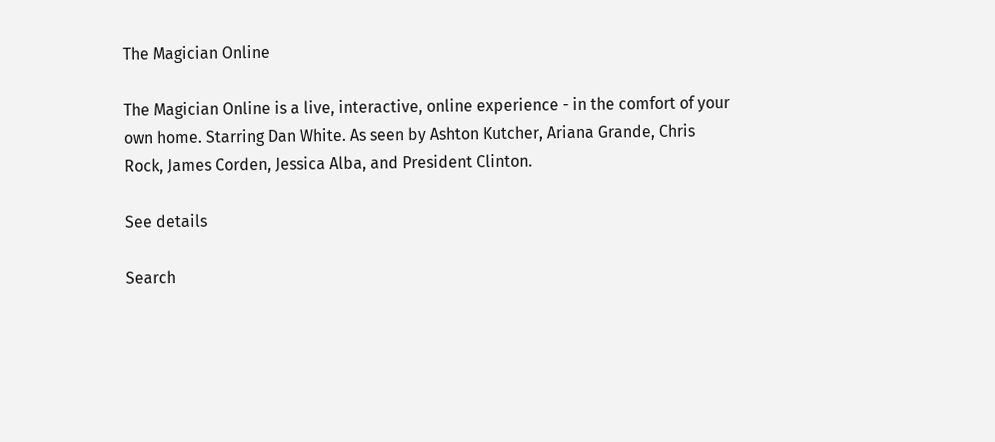The Magician Online

The Magician Online is a live, interactive, online experience - in the comfort of your own home. Starring Dan White. As seen by Ashton Kutcher, Ariana Grande, Chris Rock, James Corden, Jessica Alba, and President Clinton.

See details

Search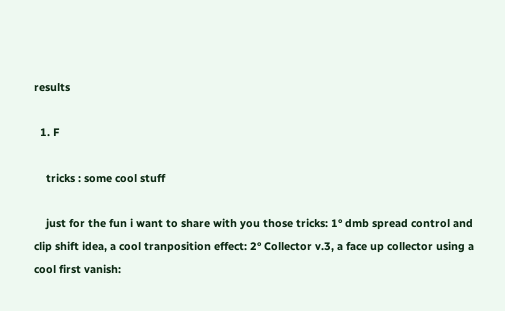results

  1. F

    tricks : some cool stuff

    just for the fun i want to share with you those tricks: 1° dmb spread control and clip shift idea, a cool tranposition effect: 2° Collector v.3, a face up collector using a cool first vanish: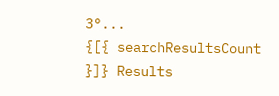3°...
{[{ searchResultsCount }]} Results